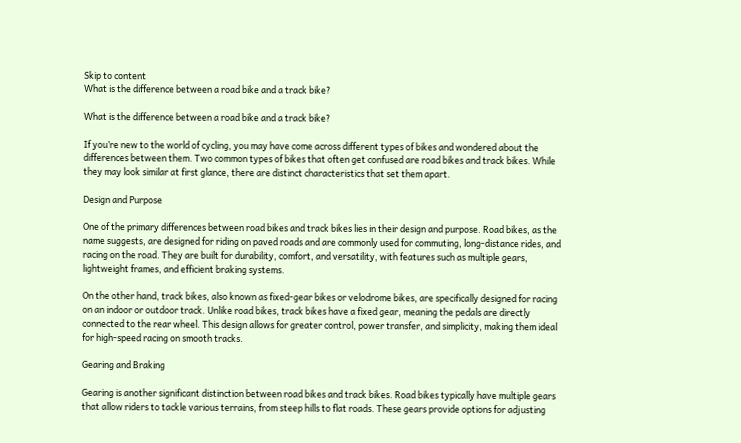Skip to content
What is the difference between a road bike and a track bike?

What is the difference between a road bike and a track bike?

If you’re new to the world of cycling, you may have come across different types of bikes and wondered about the differences between them. Two common types of bikes that often get confused are road bikes and track bikes. While they may look similar at first glance, there are distinct characteristics that set them apart.

Design and Purpose

One of the primary differences between road bikes and track bikes lies in their design and purpose. Road bikes, as the name suggests, are designed for riding on paved roads and are commonly used for commuting, long-distance rides, and racing on the road. They are built for durability, comfort, and versatility, with features such as multiple gears, lightweight frames, and efficient braking systems.

On the other hand, track bikes, also known as fixed-gear bikes or velodrome bikes, are specifically designed for racing on an indoor or outdoor track. Unlike road bikes, track bikes have a fixed gear, meaning the pedals are directly connected to the rear wheel. This design allows for greater control, power transfer, and simplicity, making them ideal for high-speed racing on smooth tracks.

Gearing and Braking

Gearing is another significant distinction between road bikes and track bikes. Road bikes typically have multiple gears that allow riders to tackle various terrains, from steep hills to flat roads. These gears provide options for adjusting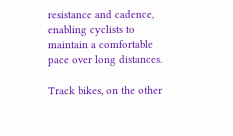resistance and cadence, enabling cyclists to maintain a comfortable pace over long distances.

Track bikes, on the other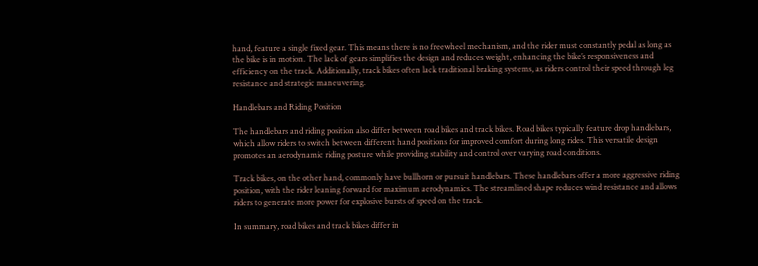hand, feature a single fixed gear. This means there is no freewheel mechanism, and the rider must constantly pedal as long as the bike is in motion. The lack of gears simplifies the design and reduces weight, enhancing the bike’s responsiveness and efficiency on the track. Additionally, track bikes often lack traditional braking systems, as riders control their speed through leg resistance and strategic maneuvering.

Handlebars and Riding Position

The handlebars and riding position also differ between road bikes and track bikes. Road bikes typically feature drop handlebars, which allow riders to switch between different hand positions for improved comfort during long rides. This versatile design promotes an aerodynamic riding posture while providing stability and control over varying road conditions.

Track bikes, on the other hand, commonly have bullhorn or pursuit handlebars. These handlebars offer a more aggressive riding position, with the rider leaning forward for maximum aerodynamics. The streamlined shape reduces wind resistance and allows riders to generate more power for explosive bursts of speed on the track.

In summary, road bikes and track bikes differ in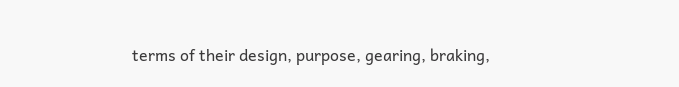terms of their design, purpose, gearing, braking,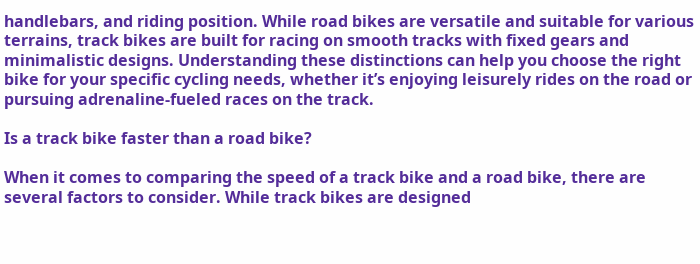handlebars, and riding position. While road bikes are versatile and suitable for various terrains, track bikes are built for racing on smooth tracks with fixed gears and minimalistic designs. Understanding these distinctions can help you choose the right bike for your specific cycling needs, whether it’s enjoying leisurely rides on the road or pursuing adrenaline-fueled races on the track.

Is a track bike faster than a road bike?

When it comes to comparing the speed of a track bike and a road bike, there are several factors to consider. While track bikes are designed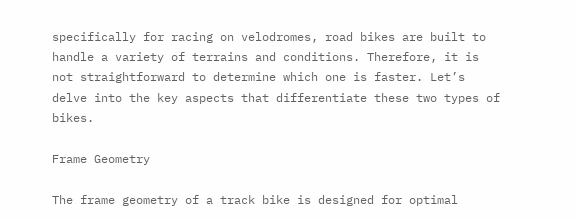specifically for racing on velodromes, road bikes are built to handle a variety of terrains and conditions. Therefore, it is not straightforward to determine which one is faster. Let’s delve into the key aspects that differentiate these two types of bikes.

Frame Geometry

The frame geometry of a track bike is designed for optimal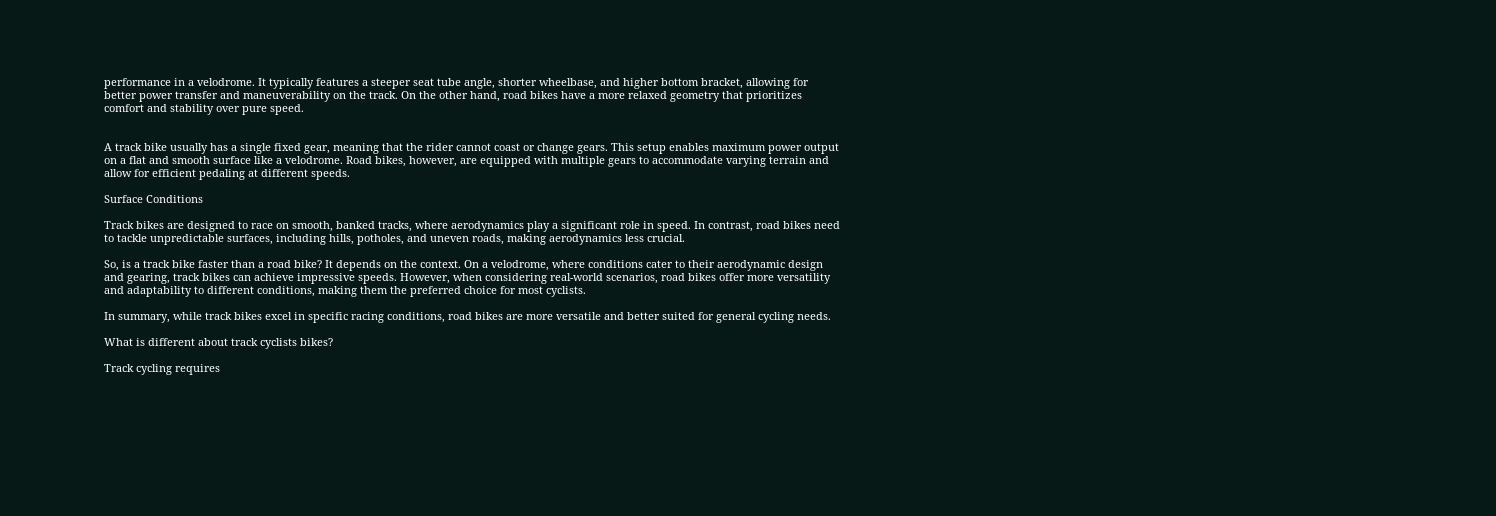performance in a velodrome. It typically features a steeper seat tube angle, shorter wheelbase, and higher bottom bracket, allowing for better power transfer and maneuverability on the track. On the other hand, road bikes have a more relaxed geometry that prioritizes comfort and stability over pure speed.


A track bike usually has a single fixed gear, meaning that the rider cannot coast or change gears. This setup enables maximum power output on a flat and smooth surface like a velodrome. Road bikes, however, are equipped with multiple gears to accommodate varying terrain and allow for efficient pedaling at different speeds.

Surface Conditions

Track bikes are designed to race on smooth, banked tracks, where aerodynamics play a significant role in speed. In contrast, road bikes need to tackle unpredictable surfaces, including hills, potholes, and uneven roads, making aerodynamics less crucial.

So, is a track bike faster than a road bike? It depends on the context. On a velodrome, where conditions cater to their aerodynamic design and gearing, track bikes can achieve impressive speeds. However, when considering real-world scenarios, road bikes offer more versatility and adaptability to different conditions, making them the preferred choice for most cyclists.

In summary, while track bikes excel in specific racing conditions, road bikes are more versatile and better suited for general cycling needs.

What is different about track cyclists bikes?

Track cycling requires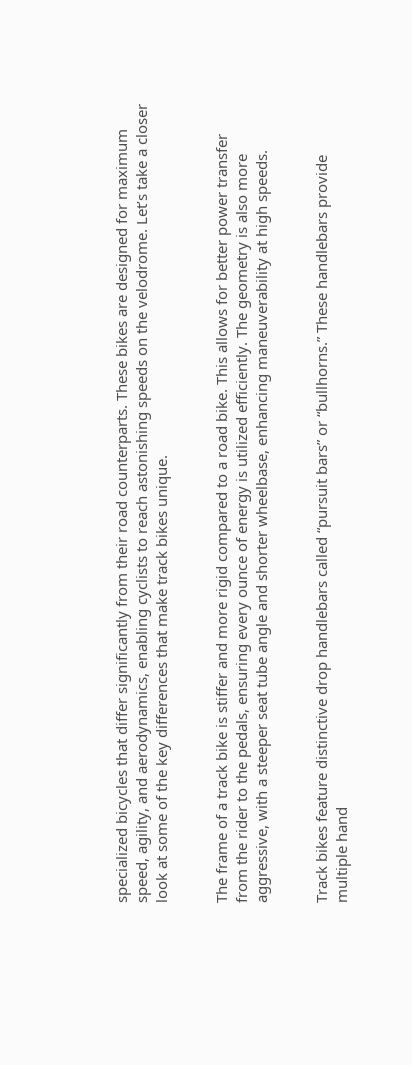specialized bicycles that differ significantly from their road counterparts. These bikes are designed for maximum speed, agility, and aerodynamics, enabling cyclists to reach astonishing speeds on the velodrome. Let’s take a closer look at some of the key differences that make track bikes unique.


The frame of a track bike is stiffer and more rigid compared to a road bike. This allows for better power transfer from the rider to the pedals, ensuring every ounce of energy is utilized efficiently. The geometry is also more aggressive, with a steeper seat tube angle and shorter wheelbase, enhancing maneuverability at high speeds.


Track bikes feature distinctive drop handlebars called “pursuit bars” or “bullhorns.” These handlebars provide multiple hand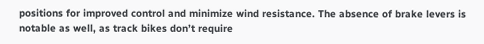positions for improved control and minimize wind resistance. The absence of brake levers is notable as well, as track bikes don’t require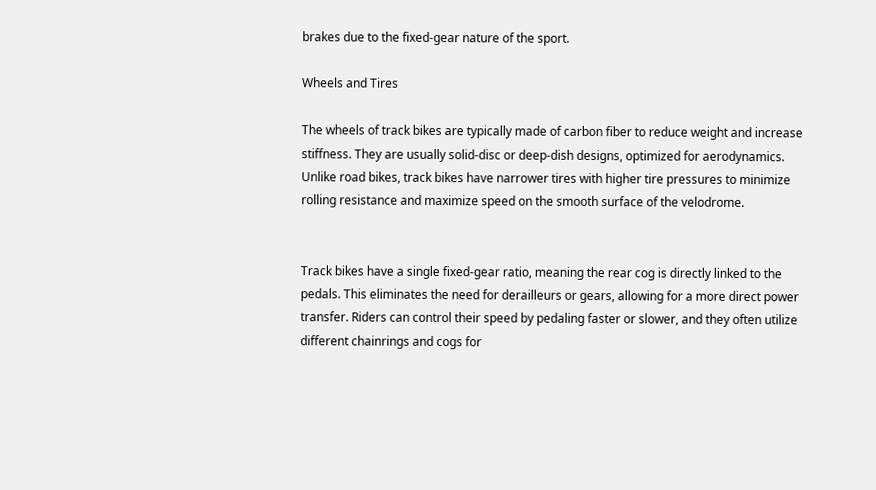brakes due to the fixed-gear nature of the sport.

Wheels and Tires

The wheels of track bikes are typically made of carbon fiber to reduce weight and increase stiffness. They are usually solid-disc or deep-dish designs, optimized for aerodynamics. Unlike road bikes, track bikes have narrower tires with higher tire pressures to minimize rolling resistance and maximize speed on the smooth surface of the velodrome.


Track bikes have a single fixed-gear ratio, meaning the rear cog is directly linked to the pedals. This eliminates the need for derailleurs or gears, allowing for a more direct power transfer. Riders can control their speed by pedaling faster or slower, and they often utilize different chainrings and cogs for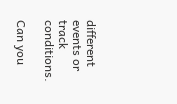different events or track conditions.

Can you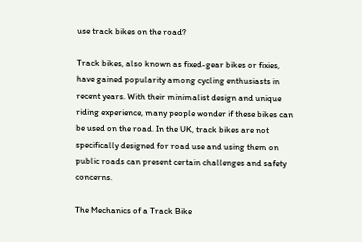use track bikes on the road?

Track bikes, also known as fixed-gear bikes or fixies, have gained popularity among cycling enthusiasts in recent years. With their minimalist design and unique riding experience, many people wonder if these bikes can be used on the road. In the UK, track bikes are not specifically designed for road use and using them on public roads can present certain challenges and safety concerns.

The Mechanics of a Track Bike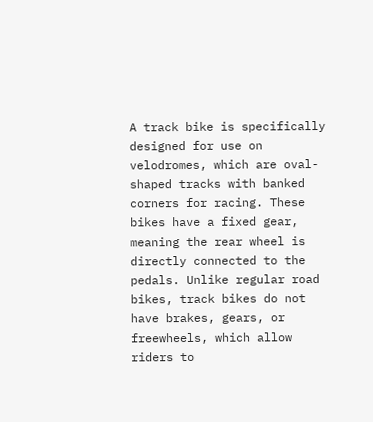A track bike is specifically designed for use on velodromes, which are oval-shaped tracks with banked corners for racing. These bikes have a fixed gear, meaning the rear wheel is directly connected to the pedals. Unlike regular road bikes, track bikes do not have brakes, gears, or freewheels, which allow riders to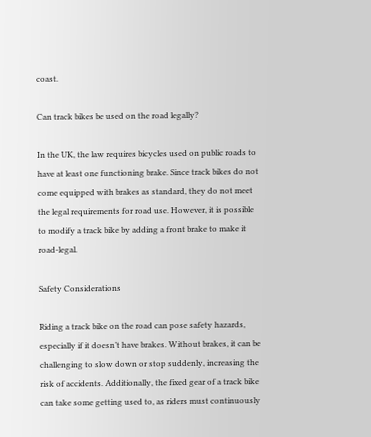coast.

Can track bikes be used on the road legally?

In the UK, the law requires bicycles used on public roads to have at least one functioning brake. Since track bikes do not come equipped with brakes as standard, they do not meet the legal requirements for road use. However, it is possible to modify a track bike by adding a front brake to make it road-legal.

Safety Considerations

Riding a track bike on the road can pose safety hazards, especially if it doesn’t have brakes. Without brakes, it can be challenging to slow down or stop suddenly, increasing the risk of accidents. Additionally, the fixed gear of a track bike can take some getting used to, as riders must continuously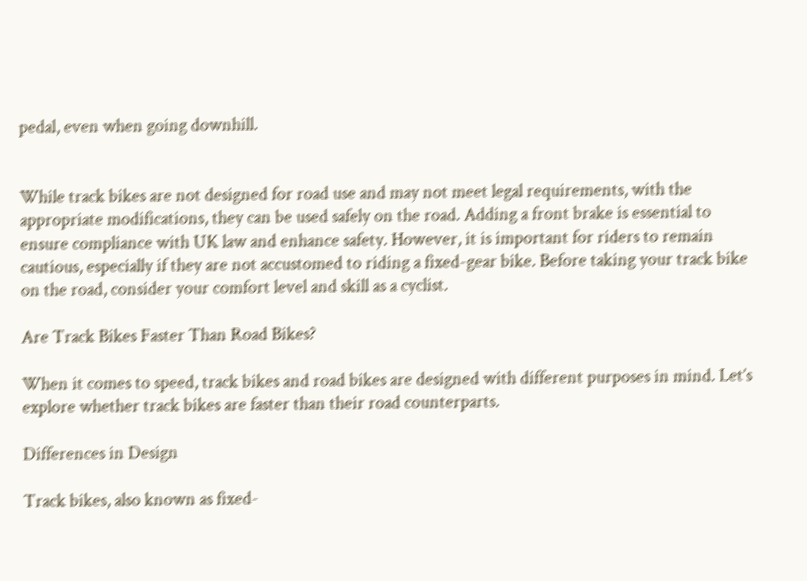pedal, even when going downhill.


While track bikes are not designed for road use and may not meet legal requirements, with the appropriate modifications, they can be used safely on the road. Adding a front brake is essential to ensure compliance with UK law and enhance safety. However, it is important for riders to remain cautious, especially if they are not accustomed to riding a fixed-gear bike. Before taking your track bike on the road, consider your comfort level and skill as a cyclist.

Are Track Bikes Faster Than Road Bikes?

When it comes to speed, track bikes and road bikes are designed with different purposes in mind. Let’s explore whether track bikes are faster than their road counterparts.

Differences in Design

Track bikes, also known as fixed-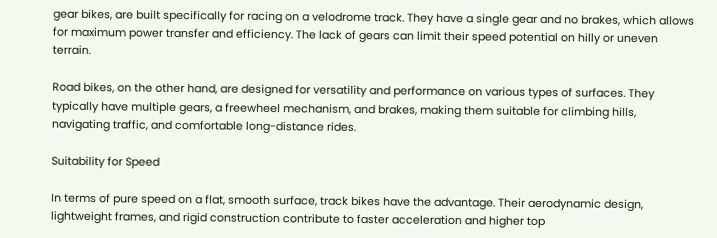gear bikes, are built specifically for racing on a velodrome track. They have a single gear and no brakes, which allows for maximum power transfer and efficiency. The lack of gears can limit their speed potential on hilly or uneven terrain.

Road bikes, on the other hand, are designed for versatility and performance on various types of surfaces. They typically have multiple gears, a freewheel mechanism, and brakes, making them suitable for climbing hills, navigating traffic, and comfortable long-distance rides.

Suitability for Speed

In terms of pure speed on a flat, smooth surface, track bikes have the advantage. Their aerodynamic design, lightweight frames, and rigid construction contribute to faster acceleration and higher top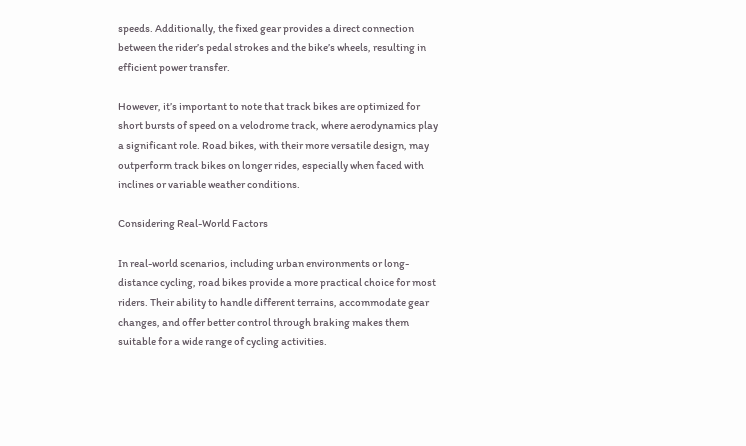speeds. Additionally, the fixed gear provides a direct connection between the rider’s pedal strokes and the bike’s wheels, resulting in efficient power transfer.

However, it’s important to note that track bikes are optimized for short bursts of speed on a velodrome track, where aerodynamics play a significant role. Road bikes, with their more versatile design, may outperform track bikes on longer rides, especially when faced with inclines or variable weather conditions.

Considering Real-World Factors

In real-world scenarios, including urban environments or long-distance cycling, road bikes provide a more practical choice for most riders. Their ability to handle different terrains, accommodate gear changes, and offer better control through braking makes them suitable for a wide range of cycling activities.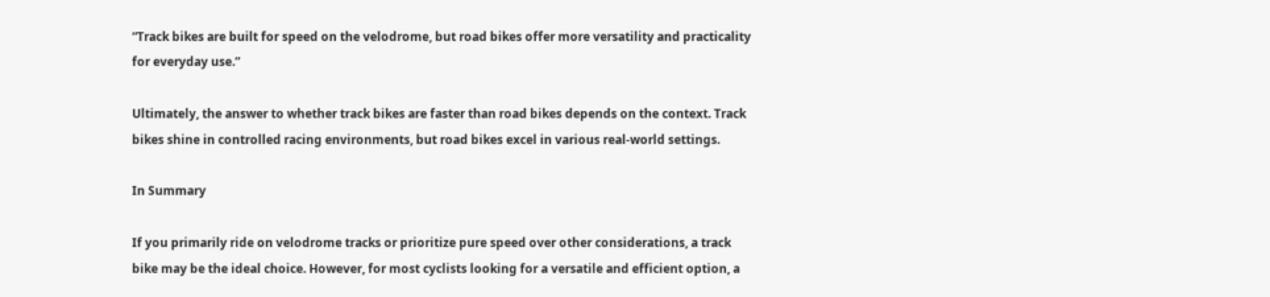“Track bikes are built for speed on the velodrome, but road bikes offer more versatility and practicality for everyday use.”

Ultimately, the answer to whether track bikes are faster than road bikes depends on the context. Track bikes shine in controlled racing environments, but road bikes excel in various real-world settings.

In Summary

If you primarily ride on velodrome tracks or prioritize pure speed over other considerations, a track bike may be the ideal choice. However, for most cyclists looking for a versatile and efficient option, a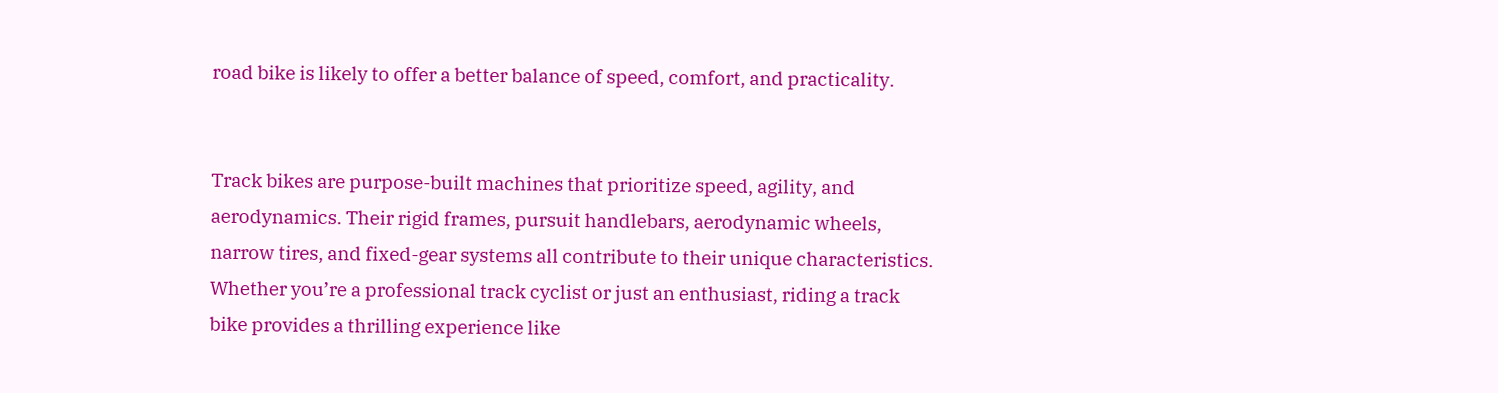road bike is likely to offer a better balance of speed, comfort, and practicality.


Track bikes are purpose-built machines that prioritize speed, agility, and aerodynamics. Their rigid frames, pursuit handlebars, aerodynamic wheels, narrow tires, and fixed-gear systems all contribute to their unique characteristics. Whether you’re a professional track cyclist or just an enthusiast, riding a track bike provides a thrilling experience like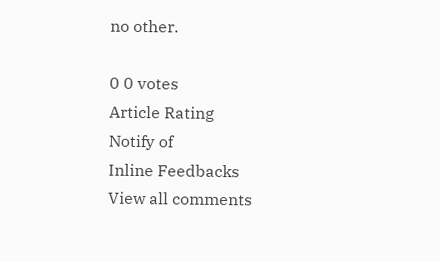no other.

0 0 votes
Article Rating
Notify of
Inline Feedbacks
View all comments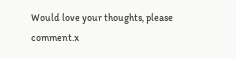Would love your thoughts, please comment.x